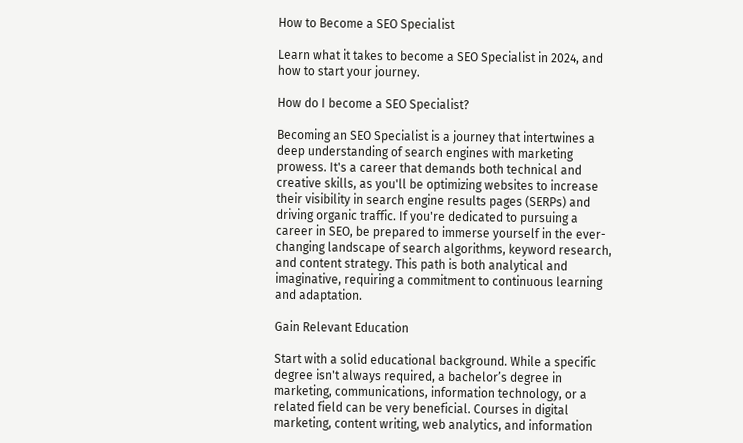How to Become a SEO Specialist

Learn what it takes to become a SEO Specialist in 2024, and how to start your journey.

How do I become a SEO Specialist?

Becoming an SEO Specialist is a journey that intertwines a deep understanding of search engines with marketing prowess. It's a career that demands both technical and creative skills, as you'll be optimizing websites to increase their visibility in search engine results pages (SERPs) and driving organic traffic. If you're dedicated to pursuing a career in SEO, be prepared to immerse yourself in the ever-changing landscape of search algorithms, keyword research, and content strategy. This path is both analytical and imaginative, requiring a commitment to continuous learning and adaptation.

Gain Relevant Education

Start with a solid educational background. While a specific degree isn't always required, a bachelor’s degree in marketing, communications, information technology, or a related field can be very beneficial. Courses in digital marketing, content writing, web analytics, and information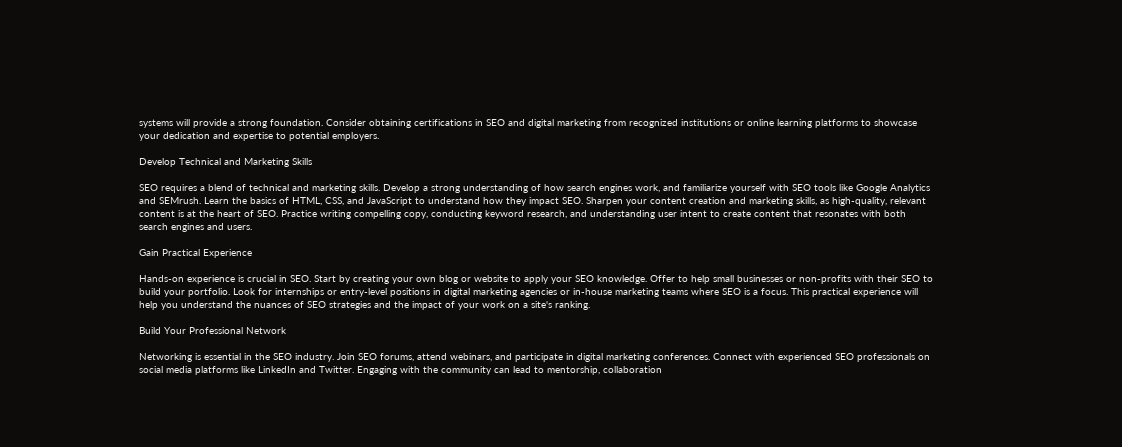systems will provide a strong foundation. Consider obtaining certifications in SEO and digital marketing from recognized institutions or online learning platforms to showcase your dedication and expertise to potential employers.

Develop Technical and Marketing Skills

SEO requires a blend of technical and marketing skills. Develop a strong understanding of how search engines work, and familiarize yourself with SEO tools like Google Analytics and SEMrush. Learn the basics of HTML, CSS, and JavaScript to understand how they impact SEO. Sharpen your content creation and marketing skills, as high-quality, relevant content is at the heart of SEO. Practice writing compelling copy, conducting keyword research, and understanding user intent to create content that resonates with both search engines and users.

Gain Practical Experience

Hands-on experience is crucial in SEO. Start by creating your own blog or website to apply your SEO knowledge. Offer to help small businesses or non-profits with their SEO to build your portfolio. Look for internships or entry-level positions in digital marketing agencies or in-house marketing teams where SEO is a focus. This practical experience will help you understand the nuances of SEO strategies and the impact of your work on a site's ranking.

Build Your Professional Network

Networking is essential in the SEO industry. Join SEO forums, attend webinars, and participate in digital marketing conferences. Connect with experienced SEO professionals on social media platforms like LinkedIn and Twitter. Engaging with the community can lead to mentorship, collaboration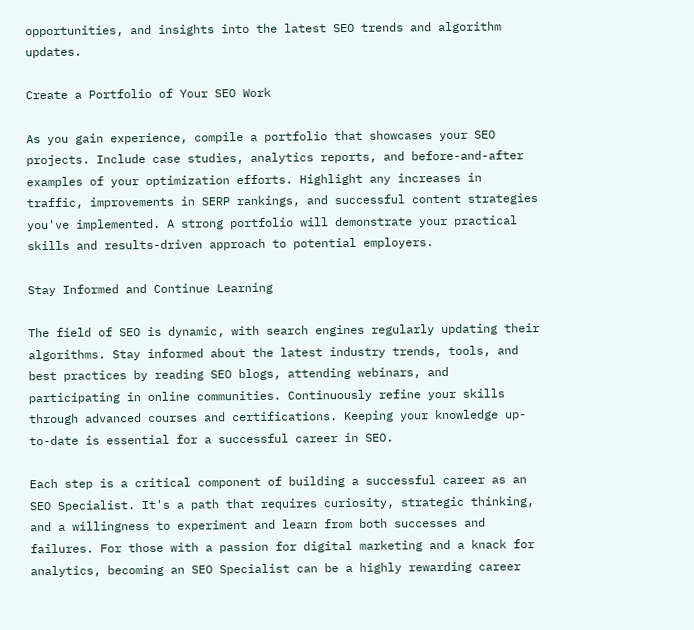opportunities, and insights into the latest SEO trends and algorithm updates.

Create a Portfolio of Your SEO Work

As you gain experience, compile a portfolio that showcases your SEO projects. Include case studies, analytics reports, and before-and-after examples of your optimization efforts. Highlight any increases in traffic, improvements in SERP rankings, and successful content strategies you've implemented. A strong portfolio will demonstrate your practical skills and results-driven approach to potential employers.

Stay Informed and Continue Learning

The field of SEO is dynamic, with search engines regularly updating their algorithms. Stay informed about the latest industry trends, tools, and best practices by reading SEO blogs, attending webinars, and participating in online communities. Continuously refine your skills through advanced courses and certifications. Keeping your knowledge up-to-date is essential for a successful career in SEO.

Each step is a critical component of building a successful career as an SEO Specialist. It's a path that requires curiosity, strategic thinking, and a willingness to experiment and learn from both successes and failures. For those with a passion for digital marketing and a knack for analytics, becoming an SEO Specialist can be a highly rewarding career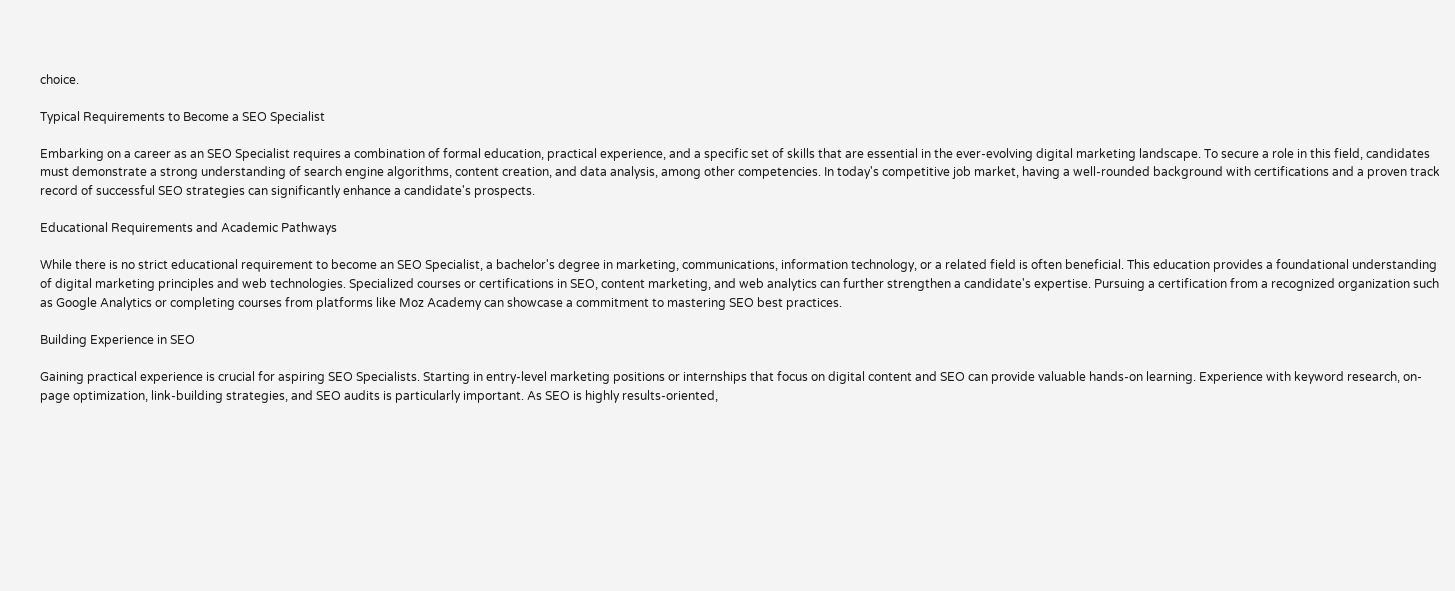choice.

Typical Requirements to Become a SEO Specialist

Embarking on a career as an SEO Specialist requires a combination of formal education, practical experience, and a specific set of skills that are essential in the ever-evolving digital marketing landscape. To secure a role in this field, candidates must demonstrate a strong understanding of search engine algorithms, content creation, and data analysis, among other competencies. In today's competitive job market, having a well-rounded background with certifications and a proven track record of successful SEO strategies can significantly enhance a candidate's prospects.

Educational Requirements and Academic Pathways

While there is no strict educational requirement to become an SEO Specialist, a bachelor's degree in marketing, communications, information technology, or a related field is often beneficial. This education provides a foundational understanding of digital marketing principles and web technologies. Specialized courses or certifications in SEO, content marketing, and web analytics can further strengthen a candidate's expertise. Pursuing a certification from a recognized organization such as Google Analytics or completing courses from platforms like Moz Academy can showcase a commitment to mastering SEO best practices.

Building Experience in SEO

Gaining practical experience is crucial for aspiring SEO Specialists. Starting in entry-level marketing positions or internships that focus on digital content and SEO can provide valuable hands-on learning. Experience with keyword research, on-page optimization, link-building strategies, and SEO audits is particularly important. As SEO is highly results-oriented,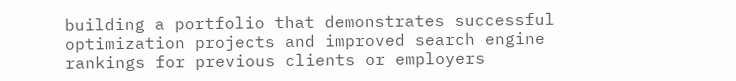building a portfolio that demonstrates successful optimization projects and improved search engine rankings for previous clients or employers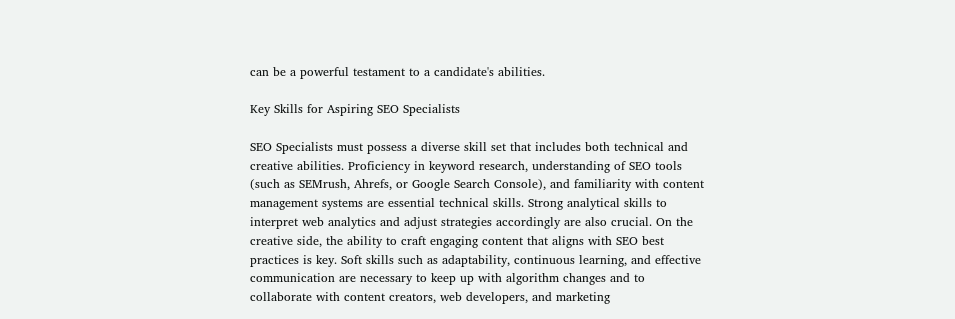can be a powerful testament to a candidate's abilities.

Key Skills for Aspiring SEO Specialists

SEO Specialists must possess a diverse skill set that includes both technical and creative abilities. Proficiency in keyword research, understanding of SEO tools (such as SEMrush, Ahrefs, or Google Search Console), and familiarity with content management systems are essential technical skills. Strong analytical skills to interpret web analytics and adjust strategies accordingly are also crucial. On the creative side, the ability to craft engaging content that aligns with SEO best practices is key. Soft skills such as adaptability, continuous learning, and effective communication are necessary to keep up with algorithm changes and to collaborate with content creators, web developers, and marketing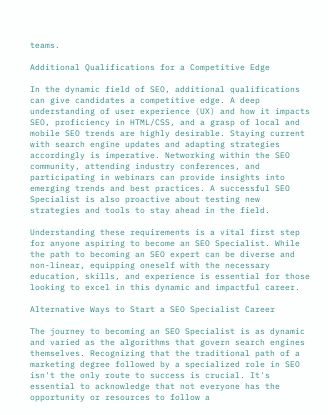teams.

Additional Qualifications for a Competitive Edge

In the dynamic field of SEO, additional qualifications can give candidates a competitive edge. A deep understanding of user experience (UX) and how it impacts SEO, proficiency in HTML/CSS, and a grasp of local and mobile SEO trends are highly desirable. Staying current with search engine updates and adapting strategies accordingly is imperative. Networking within the SEO community, attending industry conferences, and participating in webinars can provide insights into emerging trends and best practices. A successful SEO Specialist is also proactive about testing new strategies and tools to stay ahead in the field.

Understanding these requirements is a vital first step for anyone aspiring to become an SEO Specialist. While the path to becoming an SEO expert can be diverse and non-linear, equipping oneself with the necessary education, skills, and experience is essential for those looking to excel in this dynamic and impactful career.

Alternative Ways to Start a SEO Specialist Career

The journey to becoming an SEO Specialist is as dynamic and varied as the algorithms that govern search engines themselves. Recognizing that the traditional path of a marketing degree followed by a specialized role in SEO isn't the only route to success is crucial. It's essential to acknowledge that not everyone has the opportunity or resources to follow a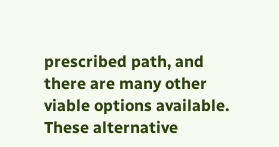prescribed path, and there are many other viable options available. These alternative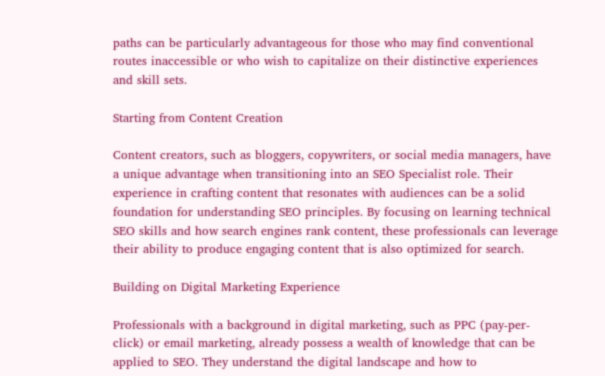paths can be particularly advantageous for those who may find conventional routes inaccessible or who wish to capitalize on their distinctive experiences and skill sets.

Starting from Content Creation

Content creators, such as bloggers, copywriters, or social media managers, have a unique advantage when transitioning into an SEO Specialist role. Their experience in crafting content that resonates with audiences can be a solid foundation for understanding SEO principles. By focusing on learning technical SEO skills and how search engines rank content, these professionals can leverage their ability to produce engaging content that is also optimized for search.

Building on Digital Marketing Experience

Professionals with a background in digital marketing, such as PPC (pay-per-click) or email marketing, already possess a wealth of knowledge that can be applied to SEO. They understand the digital landscape and how to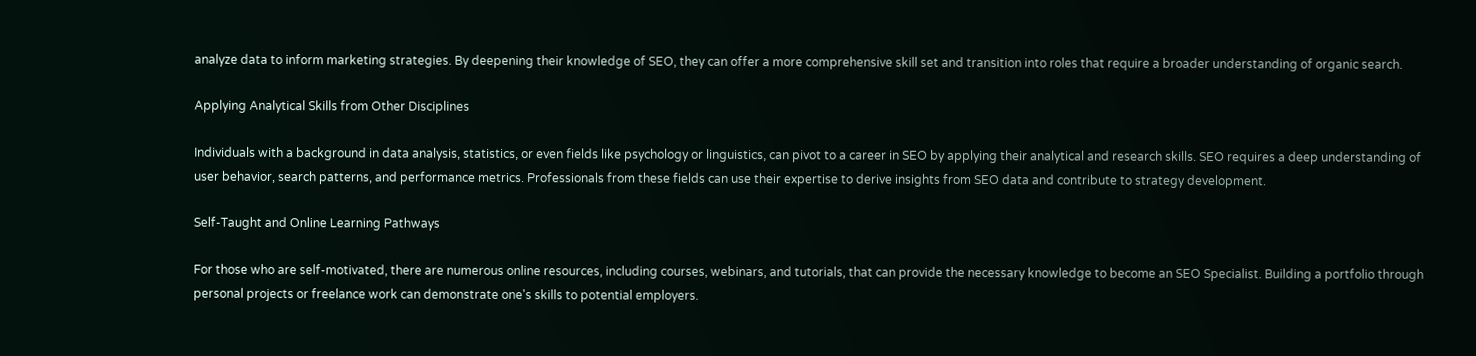analyze data to inform marketing strategies. By deepening their knowledge of SEO, they can offer a more comprehensive skill set and transition into roles that require a broader understanding of organic search.

Applying Analytical Skills from Other Disciplines

Individuals with a background in data analysis, statistics, or even fields like psychology or linguistics, can pivot to a career in SEO by applying their analytical and research skills. SEO requires a deep understanding of user behavior, search patterns, and performance metrics. Professionals from these fields can use their expertise to derive insights from SEO data and contribute to strategy development.

Self-Taught and Online Learning Pathways

For those who are self-motivated, there are numerous online resources, including courses, webinars, and tutorials, that can provide the necessary knowledge to become an SEO Specialist. Building a portfolio through personal projects or freelance work can demonstrate one's skills to potential employers.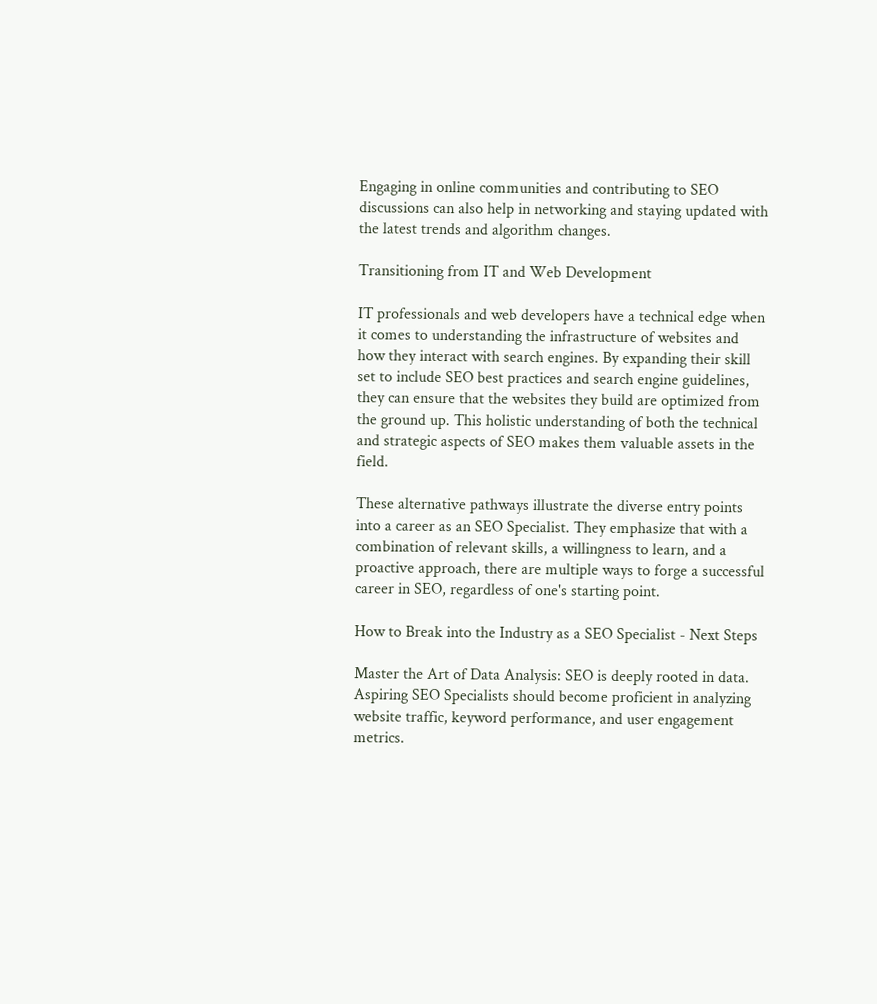Engaging in online communities and contributing to SEO discussions can also help in networking and staying updated with the latest trends and algorithm changes.

Transitioning from IT and Web Development

IT professionals and web developers have a technical edge when it comes to understanding the infrastructure of websites and how they interact with search engines. By expanding their skill set to include SEO best practices and search engine guidelines, they can ensure that the websites they build are optimized from the ground up. This holistic understanding of both the technical and strategic aspects of SEO makes them valuable assets in the field.

These alternative pathways illustrate the diverse entry points into a career as an SEO Specialist. They emphasize that with a combination of relevant skills, a willingness to learn, and a proactive approach, there are multiple ways to forge a successful career in SEO, regardless of one's starting point.

How to Break into the Industry as a SEO Specialist - Next Steps

Master the Art of Data Analysis: SEO is deeply rooted in data. Aspiring SEO Specialists should become proficient in analyzing website traffic, keyword performance, and user engagement metrics.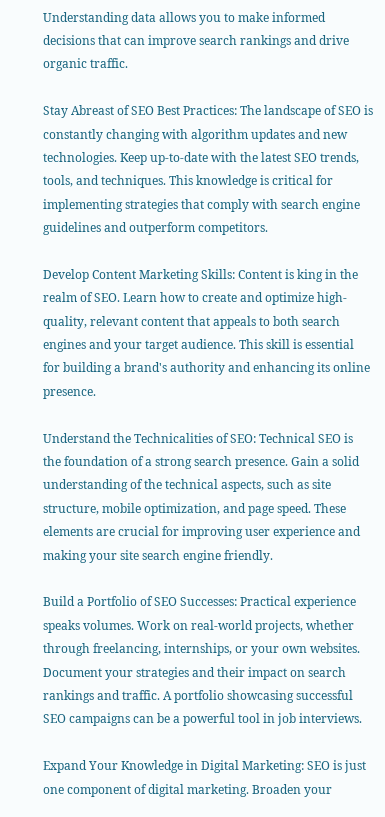Understanding data allows you to make informed decisions that can improve search rankings and drive organic traffic.

Stay Abreast of SEO Best Practices: The landscape of SEO is constantly changing with algorithm updates and new technologies. Keep up-to-date with the latest SEO trends, tools, and techniques. This knowledge is critical for implementing strategies that comply with search engine guidelines and outperform competitors.

Develop Content Marketing Skills: Content is king in the realm of SEO. Learn how to create and optimize high-quality, relevant content that appeals to both search engines and your target audience. This skill is essential for building a brand's authority and enhancing its online presence.

Understand the Technicalities of SEO: Technical SEO is the foundation of a strong search presence. Gain a solid understanding of the technical aspects, such as site structure, mobile optimization, and page speed. These elements are crucial for improving user experience and making your site search engine friendly.

Build a Portfolio of SEO Successes: Practical experience speaks volumes. Work on real-world projects, whether through freelancing, internships, or your own websites. Document your strategies and their impact on search rankings and traffic. A portfolio showcasing successful SEO campaigns can be a powerful tool in job interviews.

Expand Your Knowledge in Digital Marketing: SEO is just one component of digital marketing. Broaden your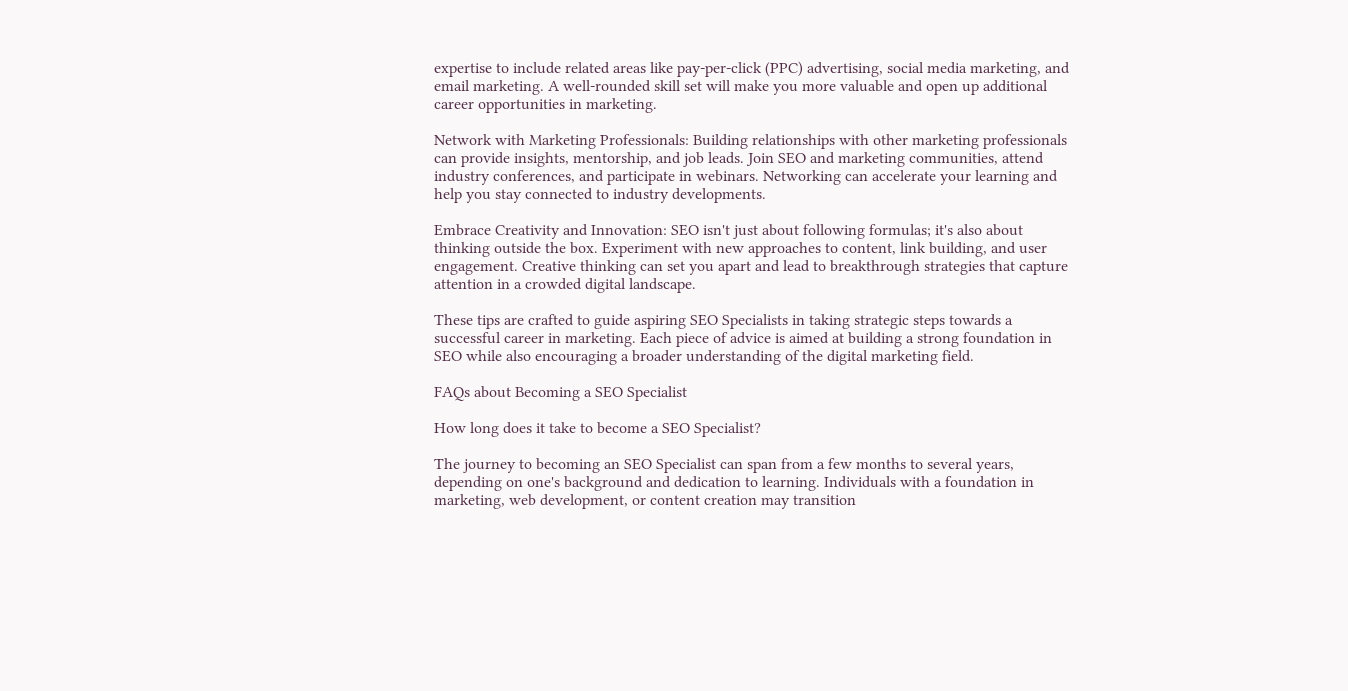expertise to include related areas like pay-per-click (PPC) advertising, social media marketing, and email marketing. A well-rounded skill set will make you more valuable and open up additional career opportunities in marketing.

Network with Marketing Professionals: Building relationships with other marketing professionals can provide insights, mentorship, and job leads. Join SEO and marketing communities, attend industry conferences, and participate in webinars. Networking can accelerate your learning and help you stay connected to industry developments.

Embrace Creativity and Innovation: SEO isn't just about following formulas; it's also about thinking outside the box. Experiment with new approaches to content, link building, and user engagement. Creative thinking can set you apart and lead to breakthrough strategies that capture attention in a crowded digital landscape.

These tips are crafted to guide aspiring SEO Specialists in taking strategic steps towards a successful career in marketing. Each piece of advice is aimed at building a strong foundation in SEO while also encouraging a broader understanding of the digital marketing field.

FAQs about Becoming a SEO Specialist

How long does it take to become a SEO Specialist?

The journey to becoming an SEO Specialist can span from a few months to several years, depending on one's background and dedication to learning. Individuals with a foundation in marketing, web development, or content creation may transition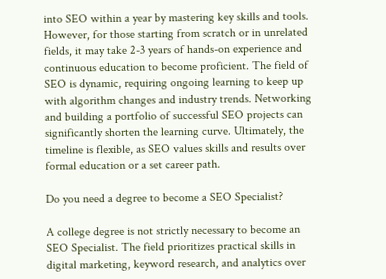into SEO within a year by mastering key skills and tools. However, for those starting from scratch or in unrelated fields, it may take 2-3 years of hands-on experience and continuous education to become proficient. The field of SEO is dynamic, requiring ongoing learning to keep up with algorithm changes and industry trends. Networking and building a portfolio of successful SEO projects can significantly shorten the learning curve. Ultimately, the timeline is flexible, as SEO values skills and results over formal education or a set career path.

Do you need a degree to become a SEO Specialist?

A college degree is not strictly necessary to become an SEO Specialist. The field prioritizes practical skills in digital marketing, keyword research, and analytics over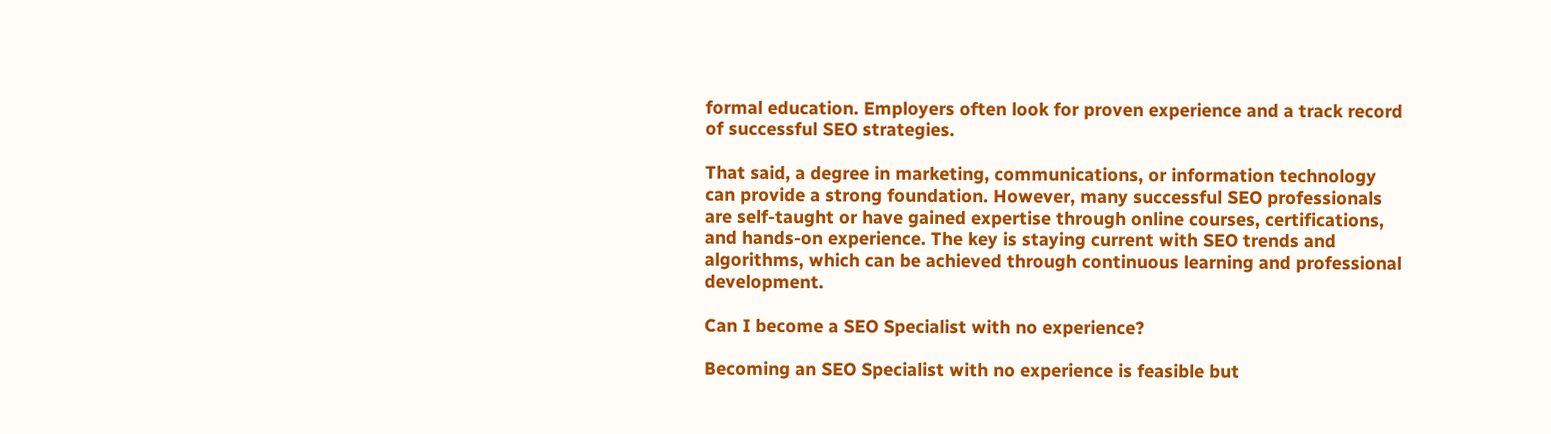formal education. Employers often look for proven experience and a track record of successful SEO strategies.

That said, a degree in marketing, communications, or information technology can provide a strong foundation. However, many successful SEO professionals are self-taught or have gained expertise through online courses, certifications, and hands-on experience. The key is staying current with SEO trends and algorithms, which can be achieved through continuous learning and professional development.

Can I become a SEO Specialist with no experience?

Becoming an SEO Specialist with no experience is feasible but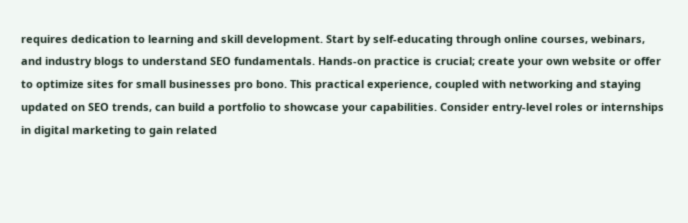requires dedication to learning and skill development. Start by self-educating through online courses, webinars, and industry blogs to understand SEO fundamentals. Hands-on practice is crucial; create your own website or offer to optimize sites for small businesses pro bono. This practical experience, coupled with networking and staying updated on SEO trends, can build a portfolio to showcase your capabilities. Consider entry-level roles or internships in digital marketing to gain related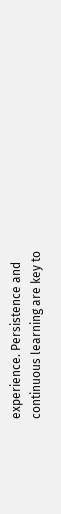experience. Persistence and continuous learning are key to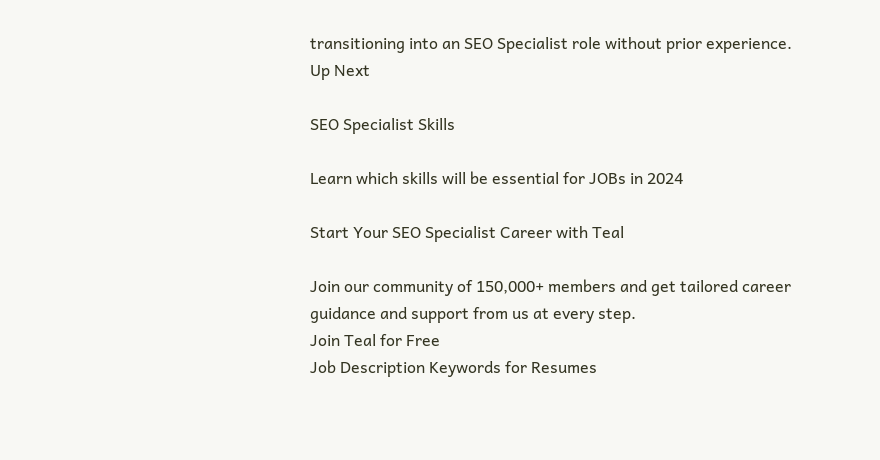transitioning into an SEO Specialist role without prior experience.
Up Next

SEO Specialist Skills

Learn which skills will be essential for JOBs in 2024

Start Your SEO Specialist Career with Teal

Join our community of 150,000+ members and get tailored career guidance and support from us at every step.
Join Teal for Free
Job Description Keywords for Resumes